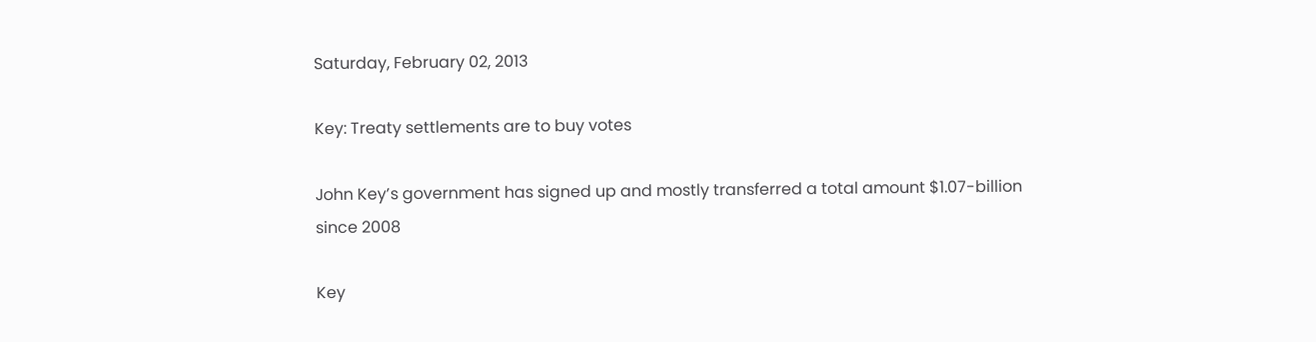Saturday, February 02, 2013

Key: Treaty settlements are to buy votes

John Key’s government has signed up and mostly transferred a total amount $1.07-billion since 2008

Key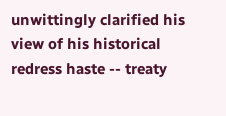unwittingly clarified his view of his historical redress haste -- treaty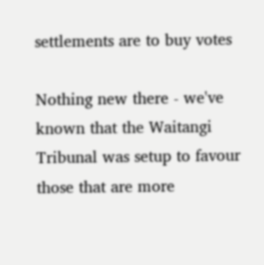settlements are to buy votes

Nothing new there - we've known that the Waitangi Tribunal was setup to favour those that are more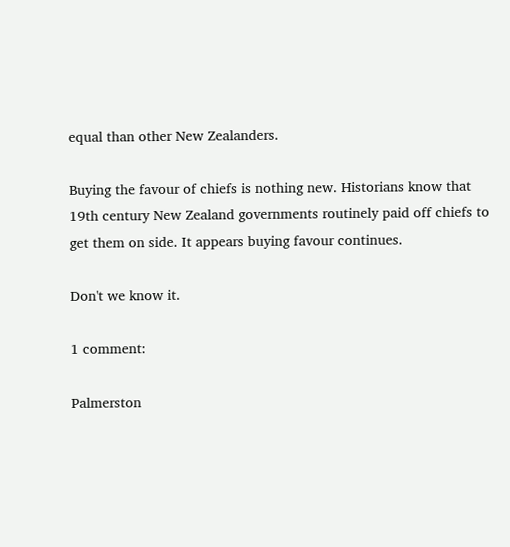equal than other New Zealanders.

Buying the favour of chiefs is nothing new. Historians know that 19th century New Zealand governments routinely paid off chiefs to get them on side. It appears buying favour continues.

Don't we know it.

1 comment:

Palmerston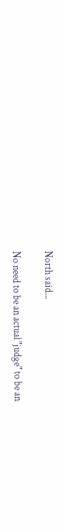North said...

No need to be an actual "judge" to be an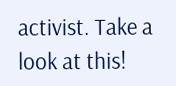activist. Take a look at this!